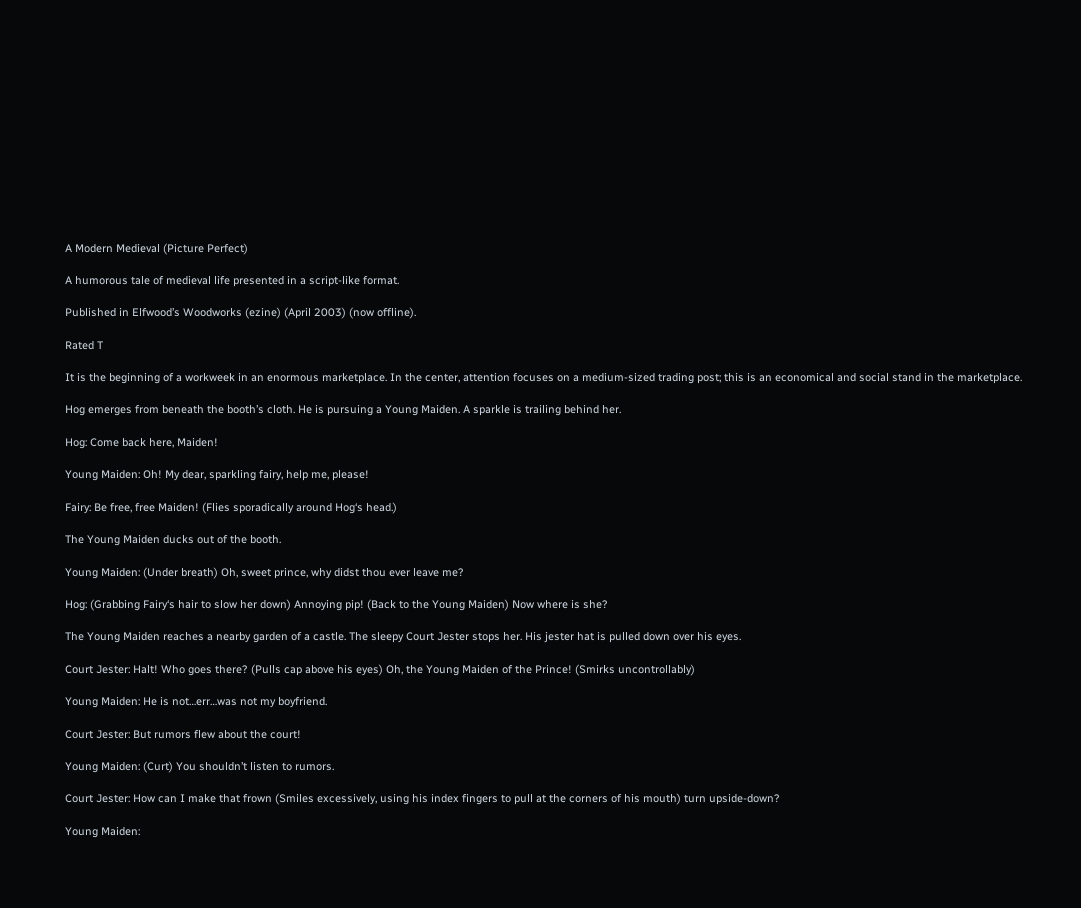A Modern Medieval (Picture Perfect)

A humorous tale of medieval life presented in a script-like format.

Published in Elfwood’s Woodworks (ezine) (April 2003) (now offline).

Rated T

It is the beginning of a workweek in an enormous marketplace. In the center, attention focuses on a medium-sized trading post; this is an economical and social stand in the marketplace.

Hog emerges from beneath the booth’s cloth. He is pursuing a Young Maiden. A sparkle is trailing behind her.

Hog: Come back here, Maiden!

Young Maiden: Oh! My dear, sparkling fairy, help me, please!

Fairy: Be free, free Maiden! (Flies sporadically around Hog‘s head.)

The Young Maiden ducks out of the booth.

Young Maiden: (Under breath) Oh, sweet prince, why didst thou ever leave me?

Hog: (Grabbing Fairy‘s hair to slow her down) Annoying pip! (Back to the Young Maiden) Now where is she?

The Young Maiden reaches a nearby garden of a castle. The sleepy Court Jester stops her. His jester hat is pulled down over his eyes.

Court Jester: Halt! Who goes there? (Pulls cap above his eyes) Oh, the Young Maiden of the Prince! (Smirks uncontrollably)

Young Maiden: He is not…err…was not my boyfriend.

Court Jester: But rumors flew about the court!

Young Maiden: (Curt) You shouldn’t listen to rumors.

Court Jester: How can I make that frown (Smiles excessively, using his index fingers to pull at the corners of his mouth) turn upside-down?

Young Maiden: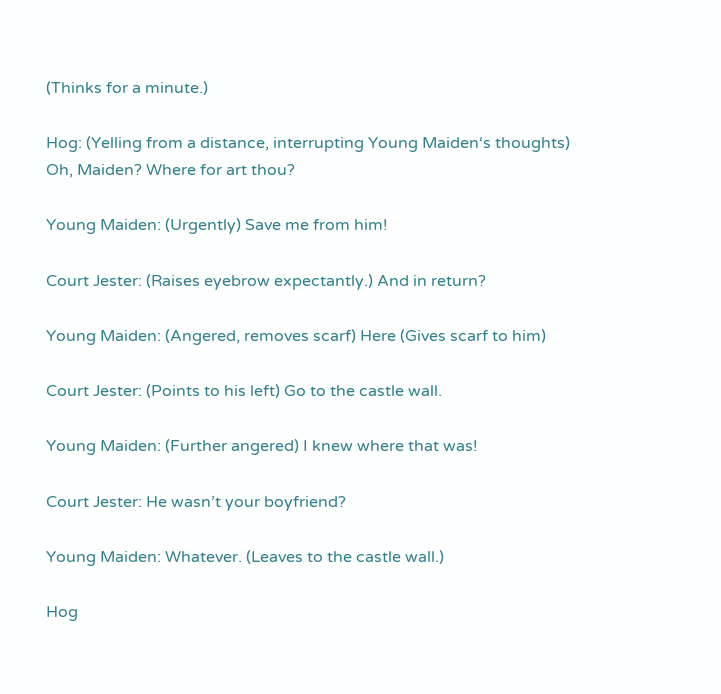(Thinks for a minute.)

Hog: (Yelling from a distance, interrupting Young Maiden‘s thoughts) Oh, Maiden? Where for art thou?

Young Maiden: (Urgently) Save me from him!

Court Jester: (Raises eyebrow expectantly.) And in return?

Young Maiden: (Angered, removes scarf) Here (Gives scarf to him)

Court Jester: (Points to his left) Go to the castle wall.

Young Maiden: (Further angered) I knew where that was!

Court Jester: He wasn’t your boyfriend?

Young Maiden: Whatever. (Leaves to the castle wall.)

Hog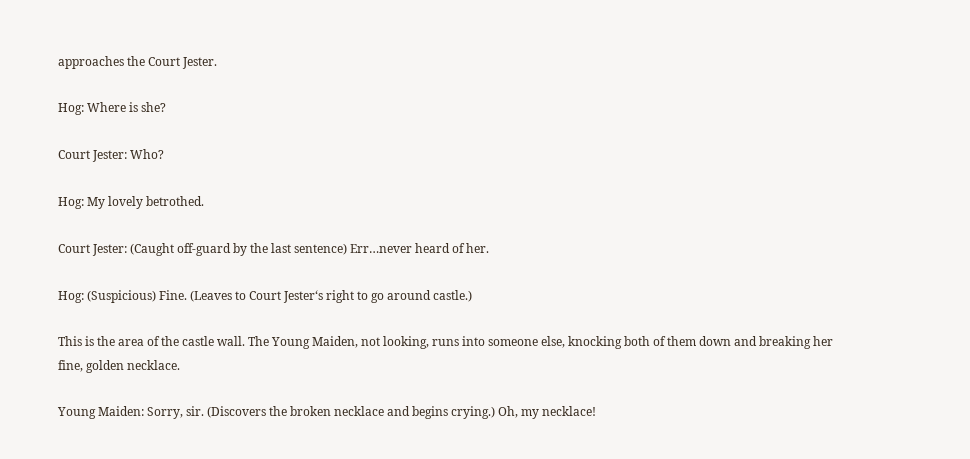approaches the Court Jester.

Hog: Where is she?

Court Jester: Who?

Hog: My lovely betrothed.

Court Jester: (Caught off-guard by the last sentence) Err…never heard of her.

Hog: (Suspicious) Fine. (Leaves to Court Jester‘s right to go around castle.)

This is the area of the castle wall. The Young Maiden, not looking, runs into someone else, knocking both of them down and breaking her fine, golden necklace.

Young Maiden: Sorry, sir. (Discovers the broken necklace and begins crying.) Oh, my necklace!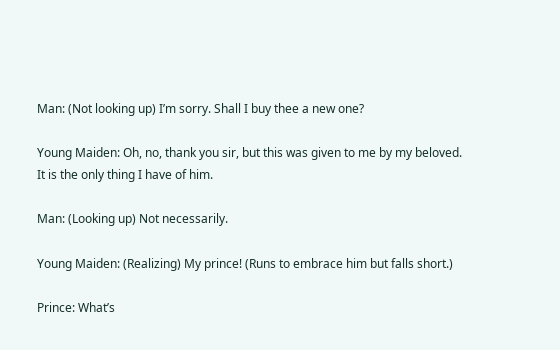Man: (Not looking up) I’m sorry. Shall I buy thee a new one?

Young Maiden: Oh, no, thank you sir, but this was given to me by my beloved. It is the only thing I have of him.

Man: (Looking up) Not necessarily.

Young Maiden: (Realizing) My prince! (Runs to embrace him but falls short.)

Prince: What’s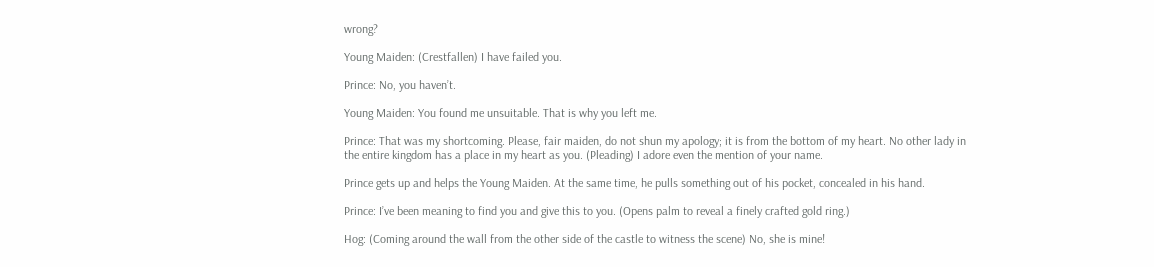wrong?

Young Maiden: (Crestfallen) I have failed you.

Prince: No, you haven’t.

Young Maiden: You found me unsuitable. That is why you left me.

Prince: That was my shortcoming. Please, fair maiden, do not shun my apology; it is from the bottom of my heart. No other lady in the entire kingdom has a place in my heart as you. (Pleading) I adore even the mention of your name.

Prince gets up and helps the Young Maiden. At the same time, he pulls something out of his pocket, concealed in his hand.

Prince: I’ve been meaning to find you and give this to you. (Opens palm to reveal a finely crafted gold ring.)

Hog: (Coming around the wall from the other side of the castle to witness the scene) No, she is mine!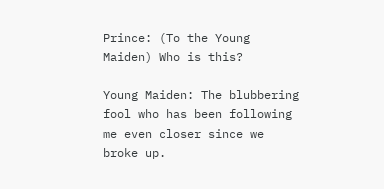Prince: (To the Young Maiden) Who is this?

Young Maiden: The blubbering fool who has been following me even closer since we broke up.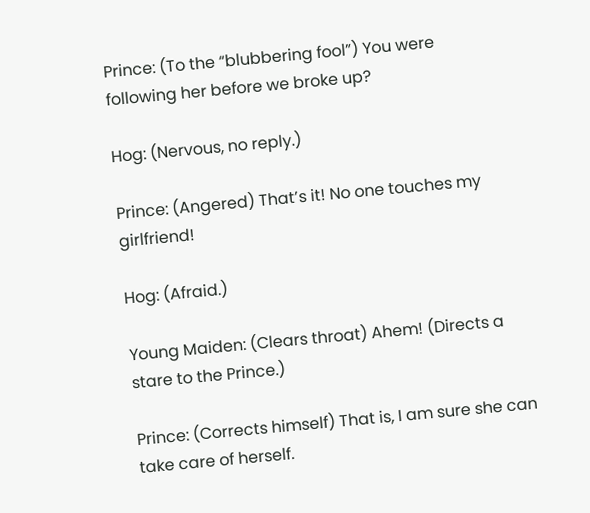Prince: (To the “blubbering fool”) You were following her before we broke up?

Hog: (Nervous, no reply.)

Prince: (Angered) That’s it! No one touches my girlfriend!

Hog: (Afraid.)

Young Maiden: (Clears throat) Ahem! (Directs a stare to the Prince.)

Prince: (Corrects himself) That is, I am sure she can take care of herself.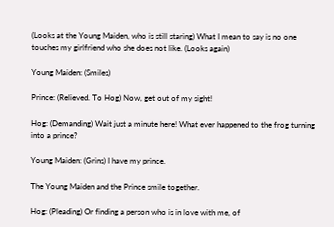(Looks at the Young Maiden, who is still staring) What I mean to say is no one touches my girlfriend who she does not like. (Looks again)

Young Maiden: (Smiles)

Prince: (Relieved. To Hog) Now, get out of my sight!

Hog: (Demanding) Wait just a minute here! What ever happened to the frog turning into a prince?

Young Maiden: (Grins) I have my prince.

The Young Maiden and the Prince smile together.

Hog: (Pleading) Or finding a person who is in love with me, of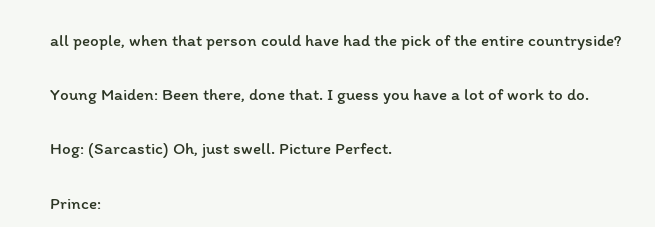all people, when that person could have had the pick of the entire countryside?

Young Maiden: Been there, done that. I guess you have a lot of work to do.

Hog: (Sarcastic) Oh, just swell. Picture Perfect.

Prince: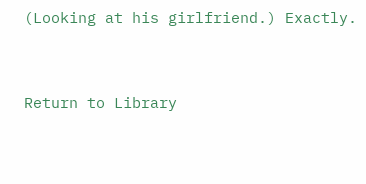(Looking at his girlfriend.) Exactly.


Return to Library